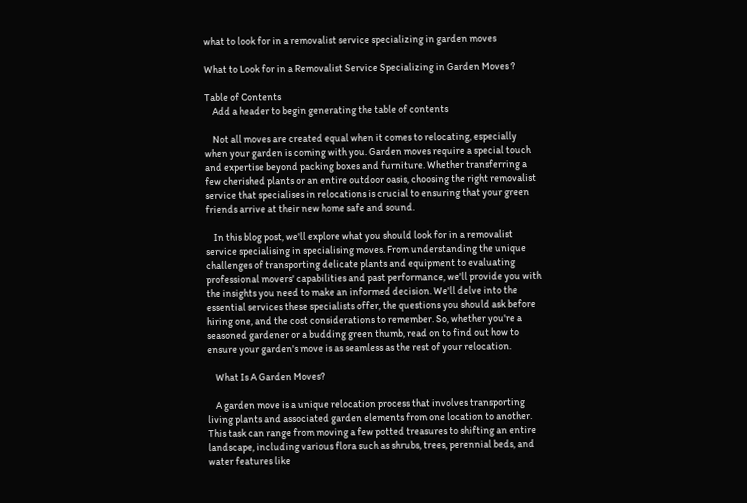what to look for in a removalist service specializing in garden moves

What to Look for in a Removalist Service Specializing in Garden Moves ?

Table of Contents
    Add a header to begin generating the table of contents

    Not all moves are created equal when it comes to relocating, especially when your garden is coming with you. Garden moves require a special touch and expertise beyond packing boxes and furniture. Whether transferring a few cherished plants or an entire outdoor oasis, choosing the right removalist service that specialises in relocations is crucial to ensuring that your green friends arrive at their new home safe and sound.

    In this blog post, we'll explore what you should look for in a removalist service specialising in specialising moves. From understanding the unique challenges of transporting delicate plants and equipment to evaluating professional movers' capabilities and past performance, we'll provide you with the insights you need to make an informed decision. We'll delve into the essential services these specialists offer, the questions you should ask before hiring one, and the cost considerations to remember. So, whether you're a seasoned gardener or a budding green thumb, read on to find out how to ensure your garden's move is as seamless as the rest of your relocation.

    What Is A Garden Moves?

    A garden move is a unique relocation process that involves transporting living plants and associated garden elements from one location to another. This task can range from moving a few potted treasures to shifting an entire landscape, including various flora such as shrubs, trees, perennial beds, and water features like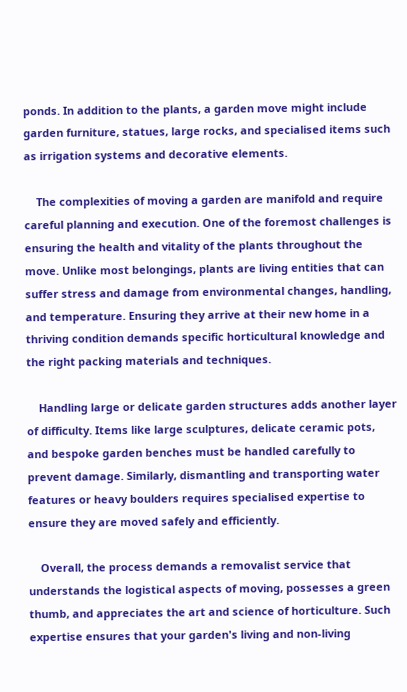ponds. In addition to the plants, a garden move might include garden furniture, statues, large rocks, and specialised items such as irrigation systems and decorative elements.

    The complexities of moving a garden are manifold and require careful planning and execution. One of the foremost challenges is ensuring the health and vitality of the plants throughout the move. Unlike most belongings, plants are living entities that can suffer stress and damage from environmental changes, handling, and temperature. Ensuring they arrive at their new home in a thriving condition demands specific horticultural knowledge and the right packing materials and techniques.

    Handling large or delicate garden structures adds another layer of difficulty. Items like large sculptures, delicate ceramic pots, and bespoke garden benches must be handled carefully to prevent damage. Similarly, dismantling and transporting water features or heavy boulders requires specialised expertise to ensure they are moved safely and efficiently.

    Overall, the process demands a removalist service that understands the logistical aspects of moving, possesses a green thumb, and appreciates the art and science of horticulture. Such expertise ensures that your garden's living and non-living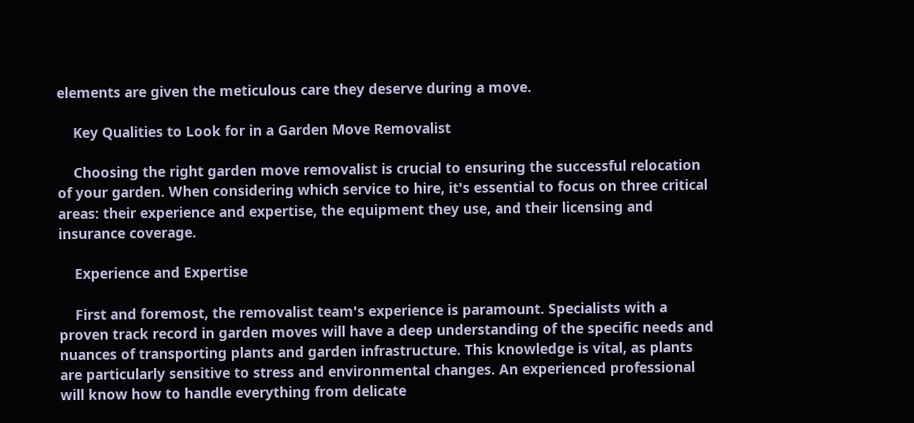elements are given the meticulous care they deserve during a move.

    Key Qualities to Look for in a Garden Move Removalist

    Choosing the right garden move removalist is crucial to ensuring the successful relocation of your garden. When considering which service to hire, it's essential to focus on three critical areas: their experience and expertise, the equipment they use, and their licensing and insurance coverage.

    Experience and Expertise

    First and foremost, the removalist team's experience is paramount. Specialists with a proven track record in garden moves will have a deep understanding of the specific needs and nuances of transporting plants and garden infrastructure. This knowledge is vital, as plants are particularly sensitive to stress and environmental changes. An experienced professional will know how to handle everything from delicate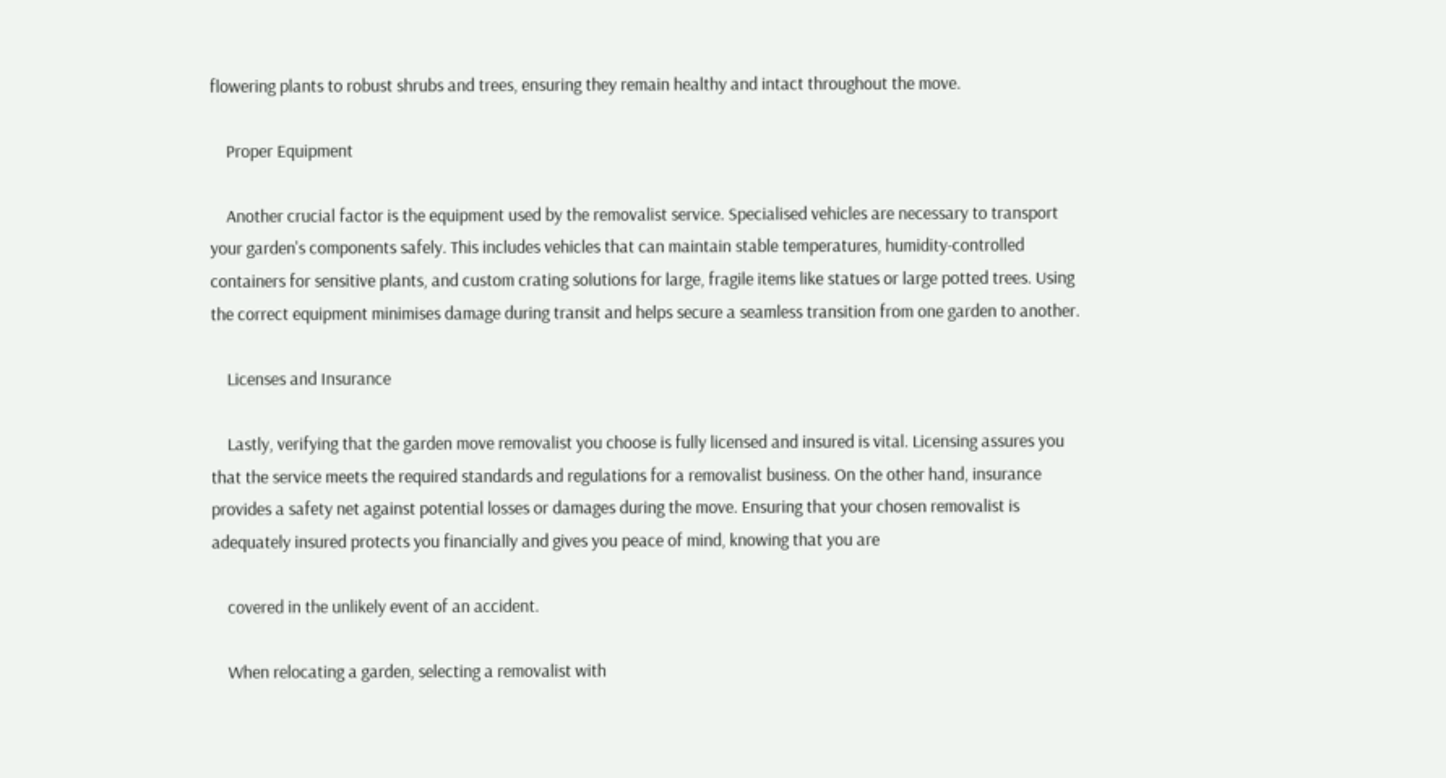flowering plants to robust shrubs and trees, ensuring they remain healthy and intact throughout the move.

    Proper Equipment

    Another crucial factor is the equipment used by the removalist service. Specialised vehicles are necessary to transport your garden's components safely. This includes vehicles that can maintain stable temperatures, humidity-controlled containers for sensitive plants, and custom crating solutions for large, fragile items like statues or large potted trees. Using the correct equipment minimises damage during transit and helps secure a seamless transition from one garden to another.

    Licenses and Insurance

    Lastly, verifying that the garden move removalist you choose is fully licensed and insured is vital. Licensing assures you that the service meets the required standards and regulations for a removalist business. On the other hand, insurance provides a safety net against potential losses or damages during the move. Ensuring that your chosen removalist is adequately insured protects you financially and gives you peace of mind, knowing that you are

    covered in the unlikely event of an accident.

    When relocating a garden, selecting a removalist with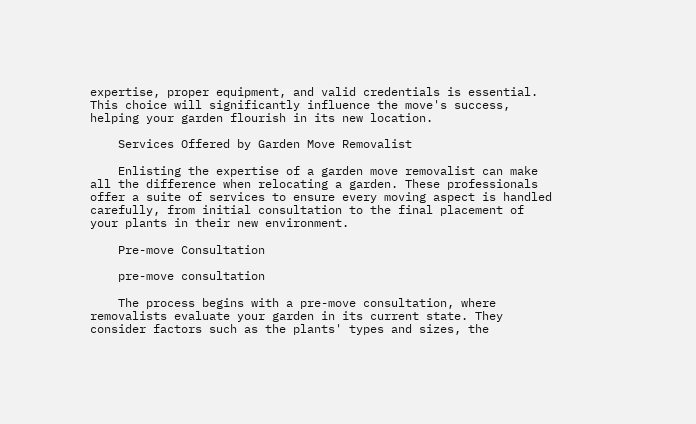expertise, proper equipment, and valid credentials is essential. This choice will significantly influence the move's success, helping your garden flourish in its new location.

    Services Offered by Garden Move Removalist

    Enlisting the expertise of a garden move removalist can make all the difference when relocating a garden. These professionals offer a suite of services to ensure every moving aspect is handled carefully, from initial consultation to the final placement of your plants in their new environment.

    Pre-move Consultation

    pre-move consultation

    The process begins with a pre-move consultation, where removalists evaluate your garden in its current state. They consider factors such as the plants' types and sizes, the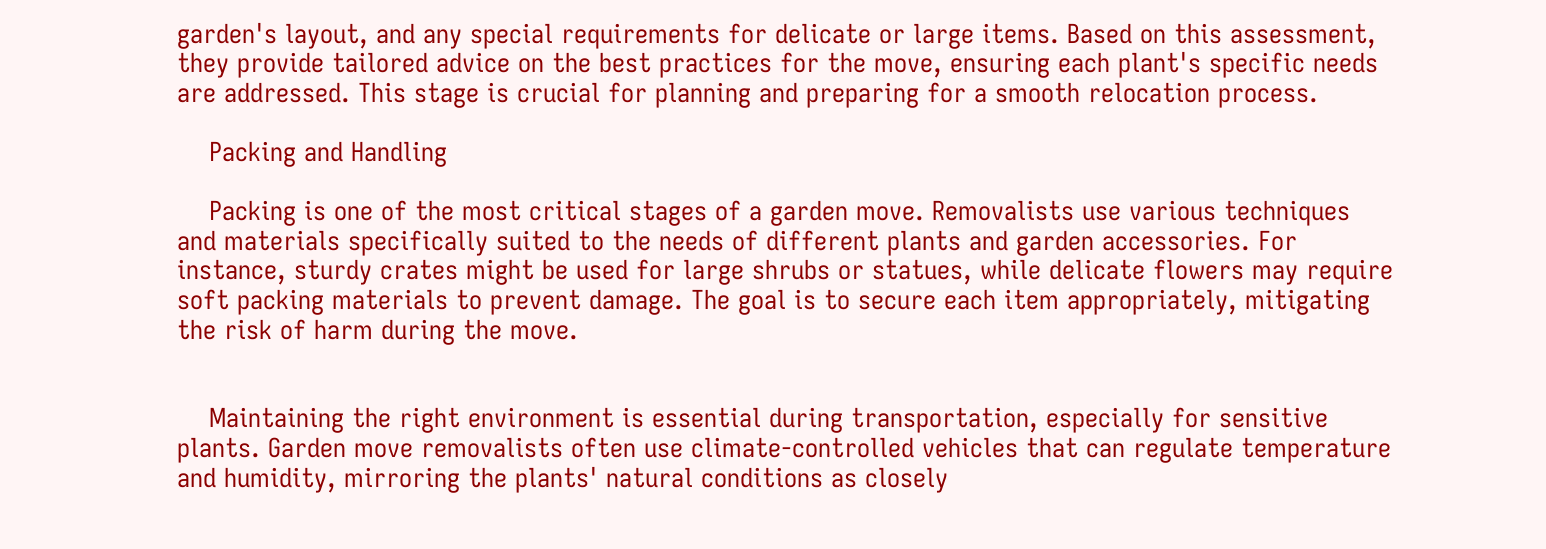garden's layout, and any special requirements for delicate or large items. Based on this assessment, they provide tailored advice on the best practices for the move, ensuring each plant's specific needs are addressed. This stage is crucial for planning and preparing for a smooth relocation process.

    Packing and Handling

    Packing is one of the most critical stages of a garden move. Removalists use various techniques and materials specifically suited to the needs of different plants and garden accessories. For instance, sturdy crates might be used for large shrubs or statues, while delicate flowers may require soft packing materials to prevent damage. The goal is to secure each item appropriately, mitigating the risk of harm during the move.


    Maintaining the right environment is essential during transportation, especially for sensitive plants. Garden move removalists often use climate-controlled vehicles that can regulate temperature and humidity, mirroring the plants' natural conditions as closely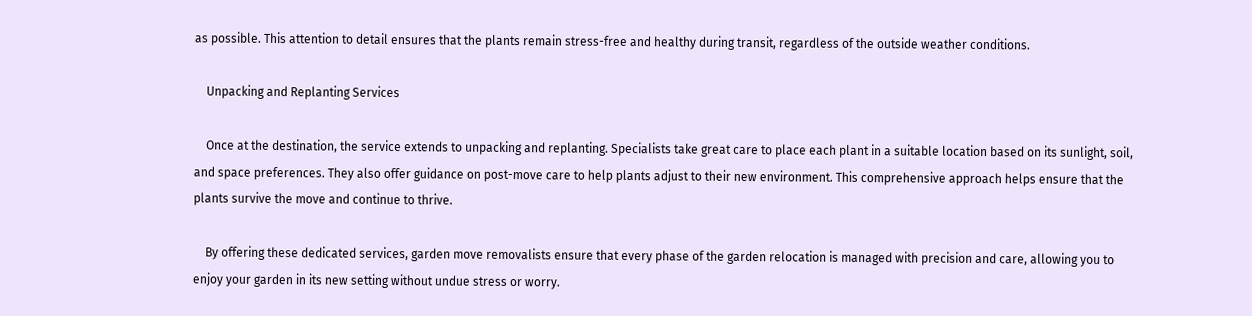as possible. This attention to detail ensures that the plants remain stress-free and healthy during transit, regardless of the outside weather conditions.

    Unpacking and Replanting Services

    Once at the destination, the service extends to unpacking and replanting. Specialists take great care to place each plant in a suitable location based on its sunlight, soil, and space preferences. They also offer guidance on post-move care to help plants adjust to their new environment. This comprehensive approach helps ensure that the plants survive the move and continue to thrive.

    By offering these dedicated services, garden move removalists ensure that every phase of the garden relocation is managed with precision and care, allowing you to enjoy your garden in its new setting without undue stress or worry.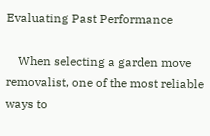Evaluating Past Performance

    When selecting a garden move removalist, one of the most reliable ways to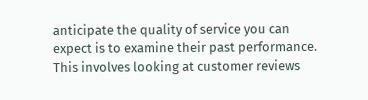anticipate the quality of service you can expect is to examine their past performance. This involves looking at customer reviews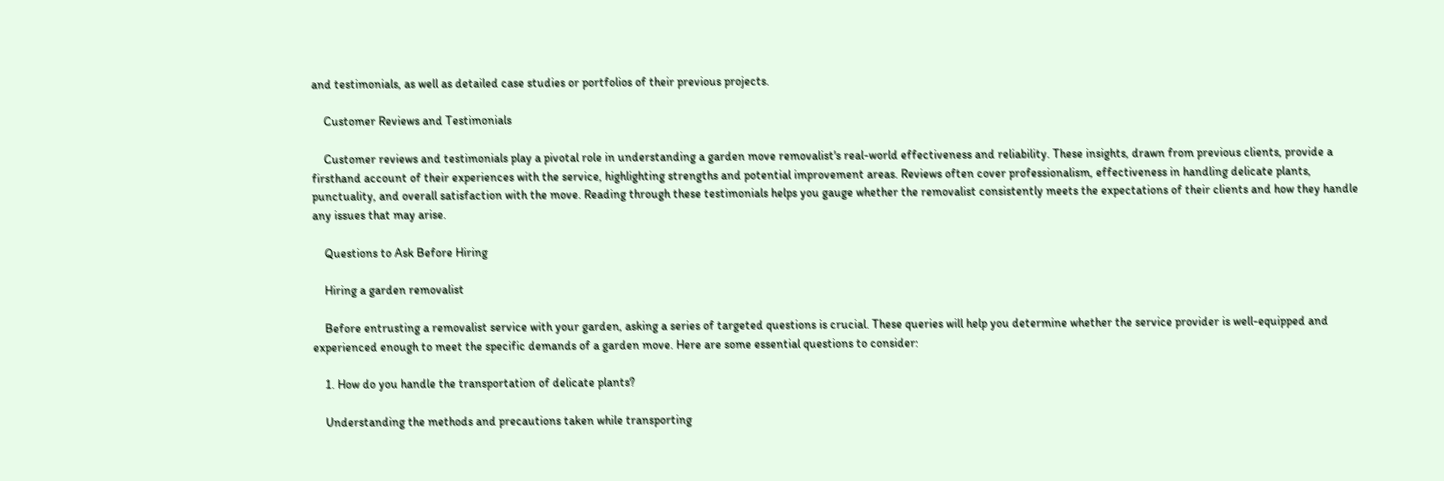and testimonials, as well as detailed case studies or portfolios of their previous projects.

    Customer Reviews and Testimonials

    Customer reviews and testimonials play a pivotal role in understanding a garden move removalist's real-world effectiveness and reliability. These insights, drawn from previous clients, provide a firsthand account of their experiences with the service, highlighting strengths and potential improvement areas. Reviews often cover professionalism, effectiveness in handling delicate plants, punctuality, and overall satisfaction with the move. Reading through these testimonials helps you gauge whether the removalist consistently meets the expectations of their clients and how they handle any issues that may arise.

    Questions to Ask Before Hiring

    Hiring a garden removalist

    Before entrusting a removalist service with your garden, asking a series of targeted questions is crucial. These queries will help you determine whether the service provider is well-equipped and experienced enough to meet the specific demands of a garden move. Here are some essential questions to consider:

    1. How do you handle the transportation of delicate plants?

    Understanding the methods and precautions taken while transporting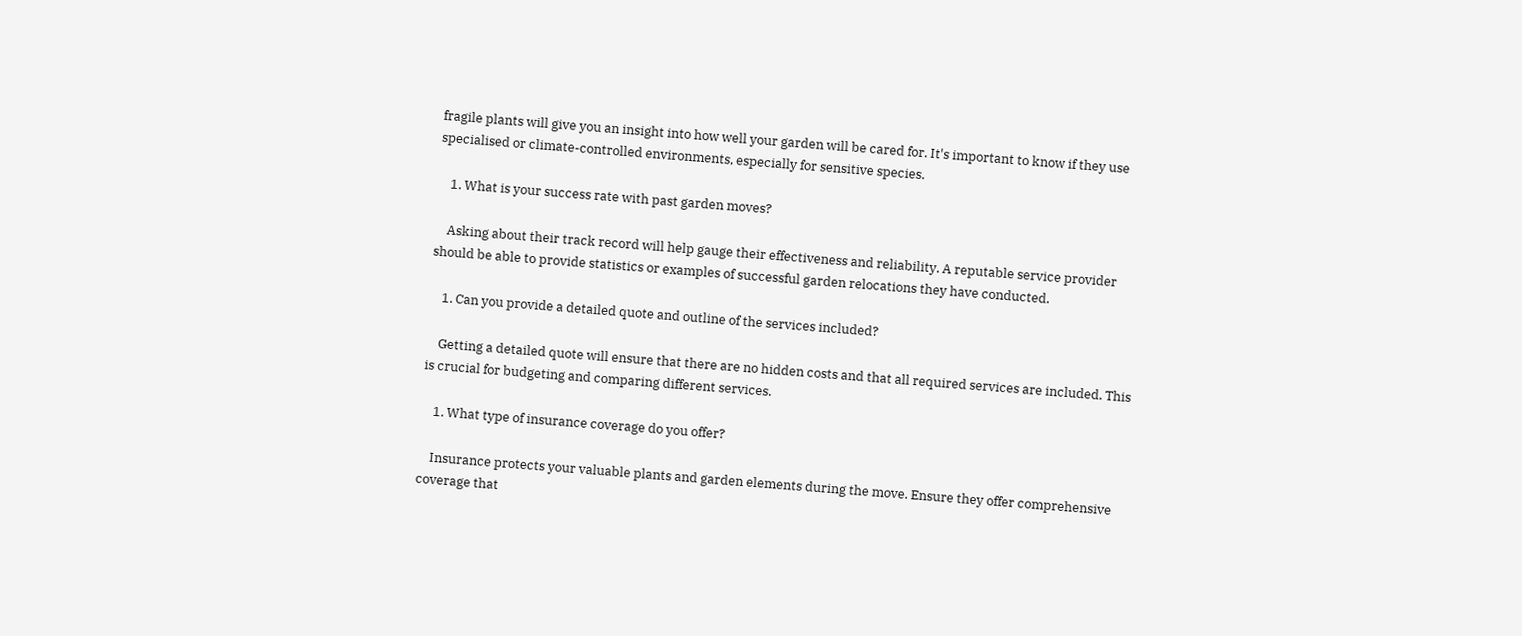fragile plants will give you an insight into how well your garden will be cared for. It's important to know if they use specialised or climate-controlled environments, especially for sensitive species.

    1. What is your success rate with past garden moves?

    Asking about their track record will help gauge their effectiveness and reliability. A reputable service provider should be able to provide statistics or examples of successful garden relocations they have conducted.

    1. Can you provide a detailed quote and outline of the services included?

    Getting a detailed quote will ensure that there are no hidden costs and that all required services are included. This is crucial for budgeting and comparing different services.

    1. What type of insurance coverage do you offer?

    Insurance protects your valuable plants and garden elements during the move. Ensure they offer comprehensive coverage that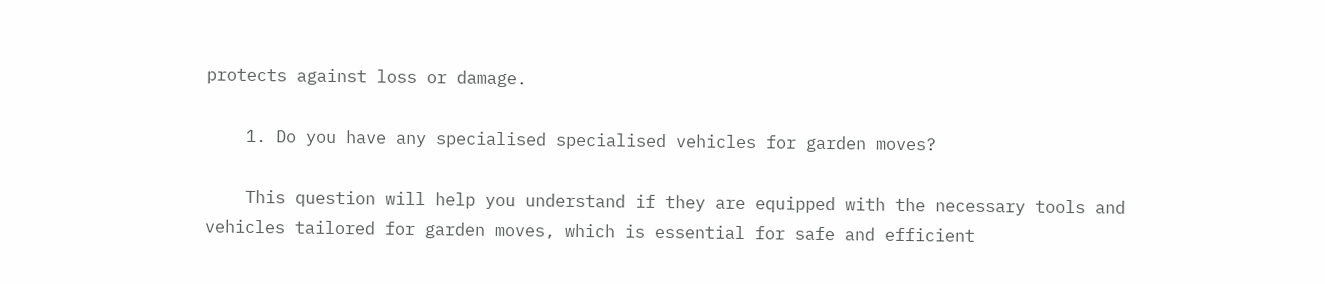protects against loss or damage.

    1. Do you have any specialised specialised vehicles for garden moves?

    This question will help you understand if they are equipped with the necessary tools and vehicles tailored for garden moves, which is essential for safe and efficient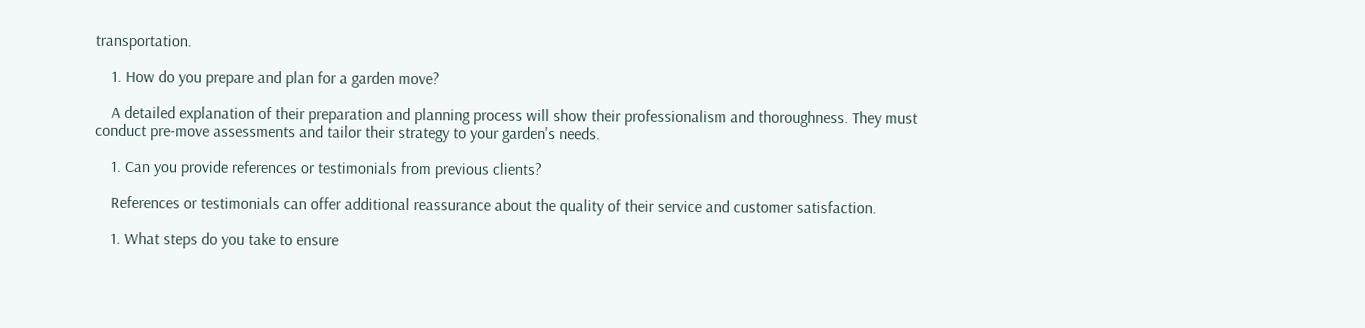transportation.

    1. How do you prepare and plan for a garden move?

    A detailed explanation of their preparation and planning process will show their professionalism and thoroughness. They must conduct pre-move assessments and tailor their strategy to your garden's needs.

    1. Can you provide references or testimonials from previous clients?

    References or testimonials can offer additional reassurance about the quality of their service and customer satisfaction.

    1. What steps do you take to ensure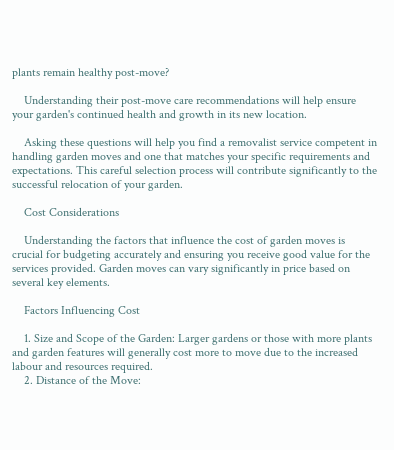plants remain healthy post-move?

    Understanding their post-move care recommendations will help ensure your garden's continued health and growth in its new location.

    Asking these questions will help you find a removalist service competent in handling garden moves and one that matches your specific requirements and expectations. This careful selection process will contribute significantly to the successful relocation of your garden.

    Cost Considerations

    Understanding the factors that influence the cost of garden moves is crucial for budgeting accurately and ensuring you receive good value for the services provided. Garden moves can vary significantly in price based on several key elements.

    Factors Influencing Cost

    1. Size and Scope of the Garden: Larger gardens or those with more plants and garden features will generally cost more to move due to the increased labour and resources required.
    2. Distance of the Move: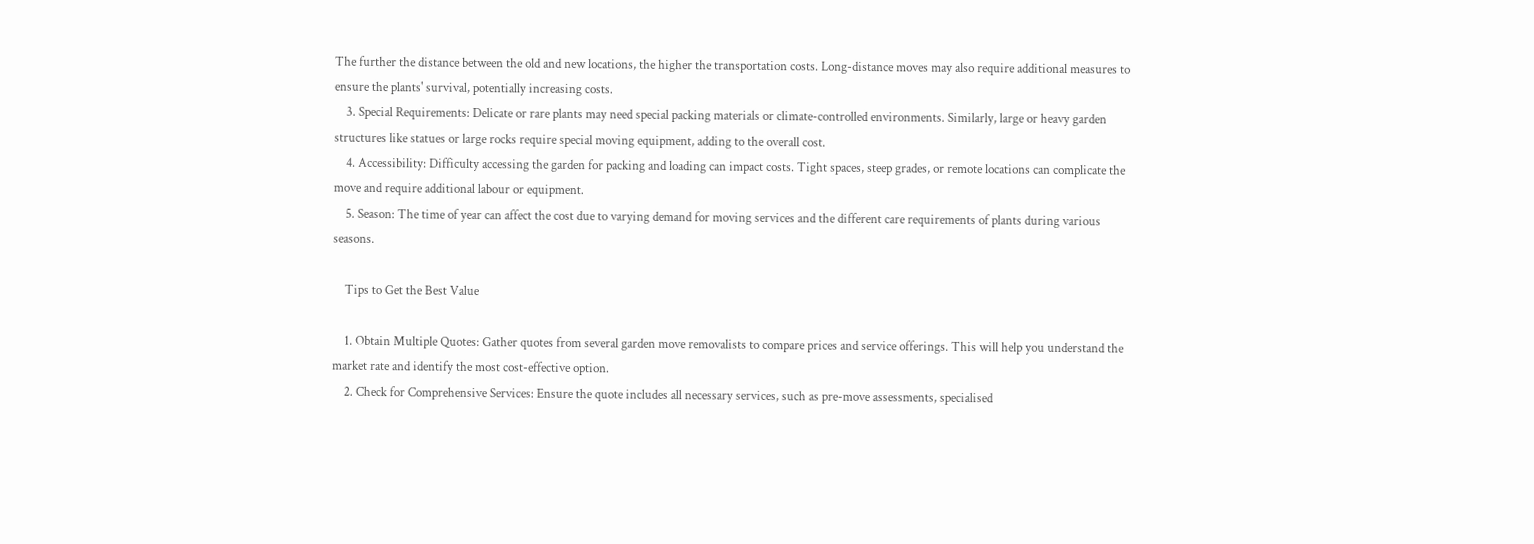The further the distance between the old and new locations, the higher the transportation costs. Long-distance moves may also require additional measures to ensure the plants' survival, potentially increasing costs.
    3. Special Requirements: Delicate or rare plants may need special packing materials or climate-controlled environments. Similarly, large or heavy garden structures like statues or large rocks require special moving equipment, adding to the overall cost.
    4. Accessibility: Difficulty accessing the garden for packing and loading can impact costs. Tight spaces, steep grades, or remote locations can complicate the move and require additional labour or equipment.
    5. Season: The time of year can affect the cost due to varying demand for moving services and the different care requirements of plants during various seasons.

    Tips to Get the Best Value

    1. Obtain Multiple Quotes: Gather quotes from several garden move removalists to compare prices and service offerings. This will help you understand the market rate and identify the most cost-effective option.
    2. Check for Comprehensive Services: Ensure the quote includes all necessary services, such as pre-move assessments, specialised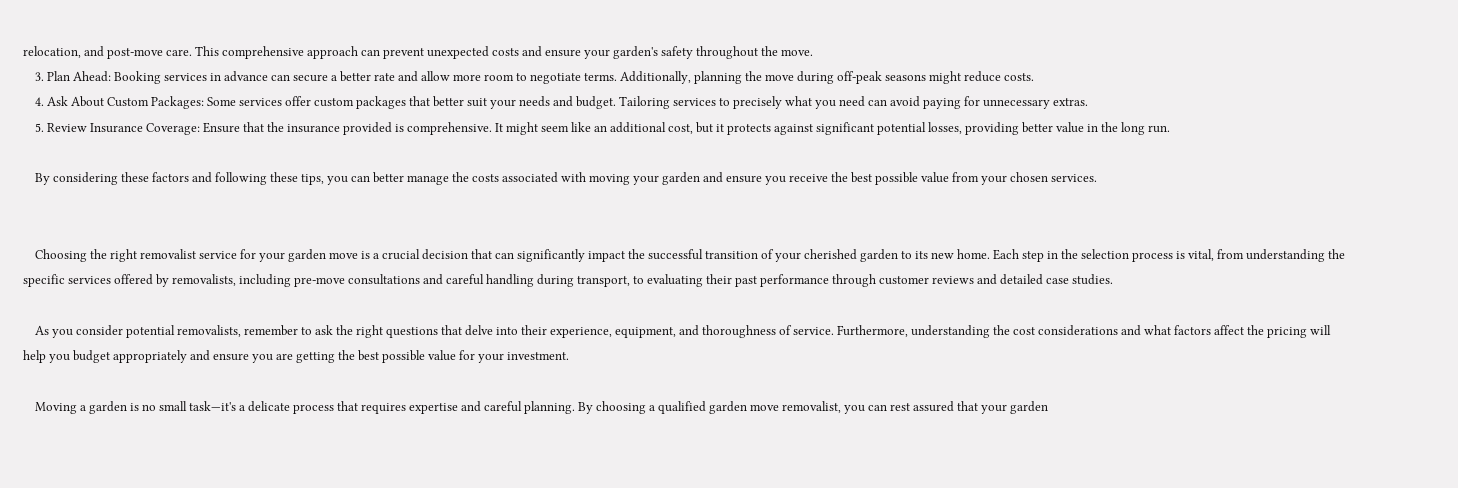relocation, and post-move care. This comprehensive approach can prevent unexpected costs and ensure your garden's safety throughout the move.
    3. Plan Ahead: Booking services in advance can secure a better rate and allow more room to negotiate terms. Additionally, planning the move during off-peak seasons might reduce costs.
    4. Ask About Custom Packages: Some services offer custom packages that better suit your needs and budget. Tailoring services to precisely what you need can avoid paying for unnecessary extras.
    5. Review Insurance Coverage: Ensure that the insurance provided is comprehensive. It might seem like an additional cost, but it protects against significant potential losses, providing better value in the long run.

    By considering these factors and following these tips, you can better manage the costs associated with moving your garden and ensure you receive the best possible value from your chosen services.


    Choosing the right removalist service for your garden move is a crucial decision that can significantly impact the successful transition of your cherished garden to its new home. Each step in the selection process is vital, from understanding the specific services offered by removalists, including pre-move consultations and careful handling during transport, to evaluating their past performance through customer reviews and detailed case studies.

    As you consider potential removalists, remember to ask the right questions that delve into their experience, equipment, and thoroughness of service. Furthermore, understanding the cost considerations and what factors affect the pricing will help you budget appropriately and ensure you are getting the best possible value for your investment.

    Moving a garden is no small task—it's a delicate process that requires expertise and careful planning. By choosing a qualified garden move removalist, you can rest assured that your garden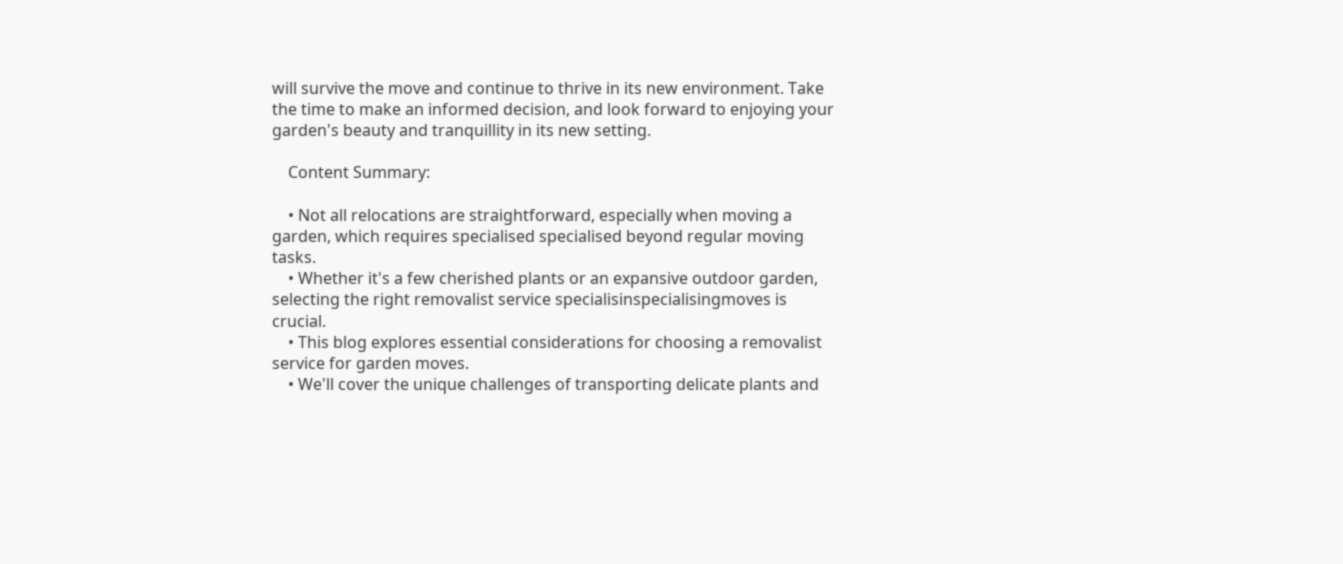will survive the move and continue to thrive in its new environment. Take the time to make an informed decision, and look forward to enjoying your garden's beauty and tranquillity in its new setting.

    Content Summary:

    • Not all relocations are straightforward, especially when moving a garden, which requires specialised specialised beyond regular moving tasks.
    • Whether it's a few cherished plants or an expansive outdoor garden, selecting the right removalist service specialisinspecialisingmoves is crucial.
    • This blog explores essential considerations for choosing a removalist service for garden moves.
    • We'll cover the unique challenges of transporting delicate plants and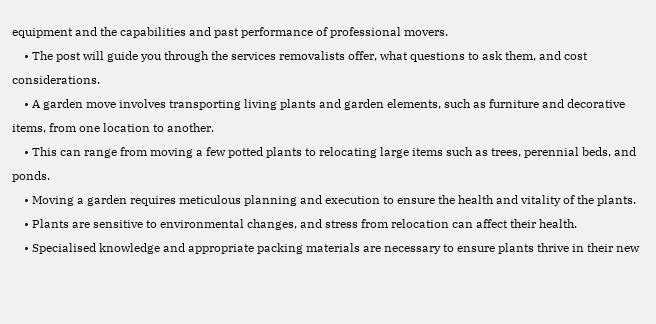equipment and the capabilities and past performance of professional movers.
    • The post will guide you through the services removalists offer, what questions to ask them, and cost considerations.
    • A garden move involves transporting living plants and garden elements, such as furniture and decorative items, from one location to another.
    • This can range from moving a few potted plants to relocating large items such as trees, perennial beds, and ponds.
    • Moving a garden requires meticulous planning and execution to ensure the health and vitality of the plants.
    • Plants are sensitive to environmental changes, and stress from relocation can affect their health.
    • Specialised knowledge and appropriate packing materials are necessary to ensure plants thrive in their new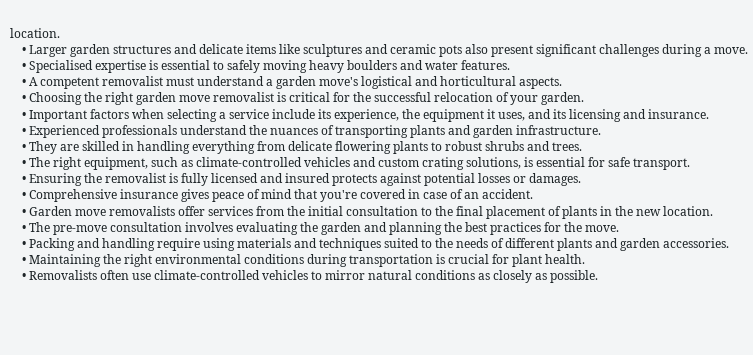location.
    • Larger garden structures and delicate items like sculptures and ceramic pots also present significant challenges during a move.
    • Specialised expertise is essential to safely moving heavy boulders and water features.
    • A competent removalist must understand a garden move's logistical and horticultural aspects.
    • Choosing the right garden move removalist is critical for the successful relocation of your garden.
    • Important factors when selecting a service include its experience, the equipment it uses, and its licensing and insurance.
    • Experienced professionals understand the nuances of transporting plants and garden infrastructure.
    • They are skilled in handling everything from delicate flowering plants to robust shrubs and trees.
    • The right equipment, such as climate-controlled vehicles and custom crating solutions, is essential for safe transport.
    • Ensuring the removalist is fully licensed and insured protects against potential losses or damages.
    • Comprehensive insurance gives peace of mind that you're covered in case of an accident.
    • Garden move removalists offer services from the initial consultation to the final placement of plants in the new location.
    • The pre-move consultation involves evaluating the garden and planning the best practices for the move.
    • Packing and handling require using materials and techniques suited to the needs of different plants and garden accessories.
    • Maintaining the right environmental conditions during transportation is crucial for plant health.
    • Removalists often use climate-controlled vehicles to mirror natural conditions as closely as possible.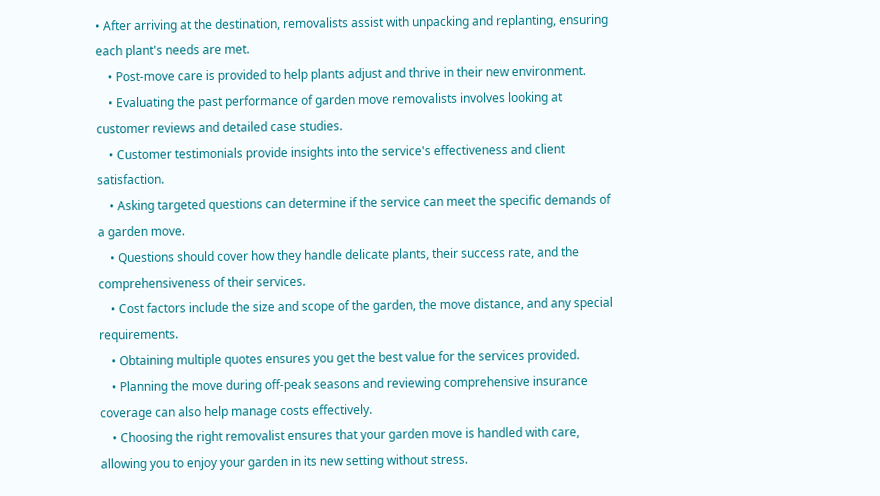• After arriving at the destination, removalists assist with unpacking and replanting, ensuring each plant's needs are met.
    • Post-move care is provided to help plants adjust and thrive in their new environment.
    • Evaluating the past performance of garden move removalists involves looking at customer reviews and detailed case studies.
    • Customer testimonials provide insights into the service's effectiveness and client satisfaction.
    • Asking targeted questions can determine if the service can meet the specific demands of a garden move.
    • Questions should cover how they handle delicate plants, their success rate, and the comprehensiveness of their services.
    • Cost factors include the size and scope of the garden, the move distance, and any special requirements.
    • Obtaining multiple quotes ensures you get the best value for the services provided.
    • Planning the move during off-peak seasons and reviewing comprehensive insurance coverage can also help manage costs effectively.
    • Choosing the right removalist ensures that your garden move is handled with care, allowing you to enjoy your garden in its new setting without stress.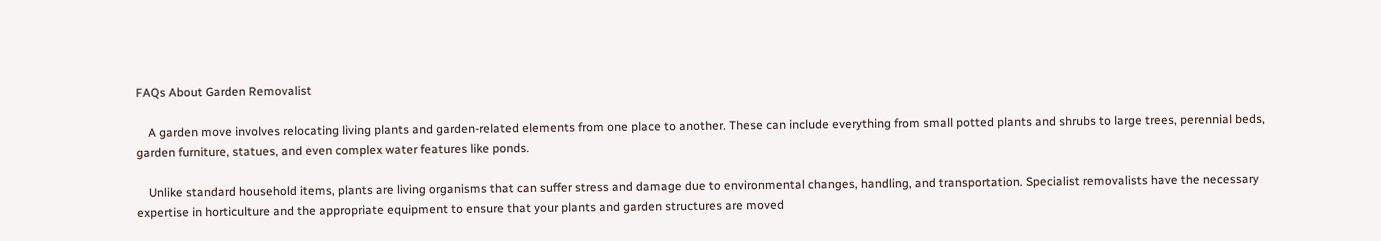FAQs About Garden Removalist

    A garden move involves relocating living plants and garden-related elements from one place to another. These can include everything from small potted plants and shrubs to large trees, perennial beds, garden furniture, statues, and even complex water features like ponds.

    Unlike standard household items, plants are living organisms that can suffer stress and damage due to environmental changes, handling, and transportation. Specialist removalists have the necessary expertise in horticulture and the appropriate equipment to ensure that your plants and garden structures are moved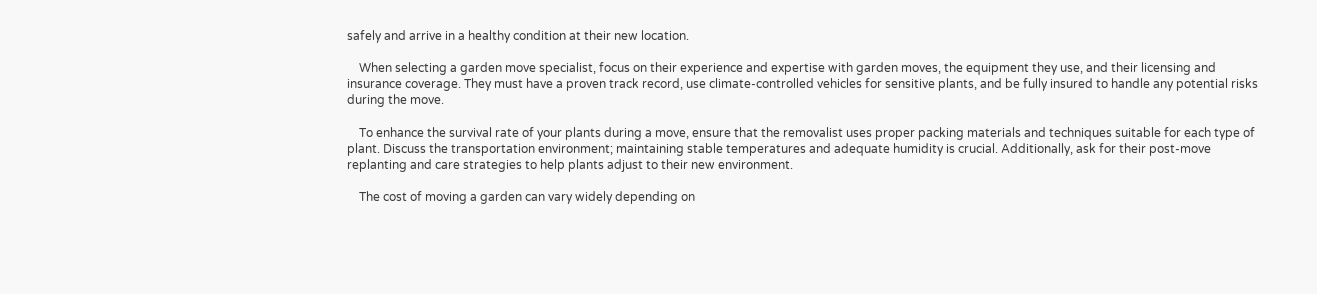safely and arrive in a healthy condition at their new location.

    When selecting a garden move specialist, focus on their experience and expertise with garden moves, the equipment they use, and their licensing and insurance coverage. They must have a proven track record, use climate-controlled vehicles for sensitive plants, and be fully insured to handle any potential risks during the move.

    To enhance the survival rate of your plants during a move, ensure that the removalist uses proper packing materials and techniques suitable for each type of plant. Discuss the transportation environment; maintaining stable temperatures and adequate humidity is crucial. Additionally, ask for their post-move replanting and care strategies to help plants adjust to their new environment.

    The cost of moving a garden can vary widely depending on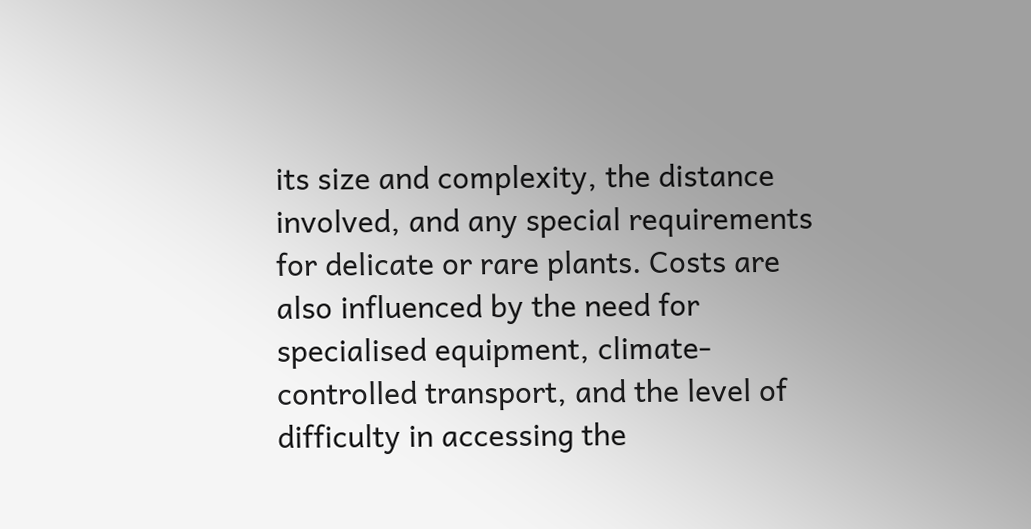its size and complexity, the distance involved, and any special requirements for delicate or rare plants. Costs are also influenced by the need for specialised equipment, climate-controlled transport, and the level of difficulty in accessing the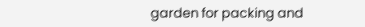garden for packing and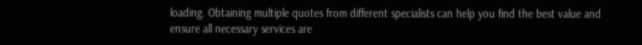loading. Obtaining multiple quotes from different specialists can help you find the best value and ensure all necessary services are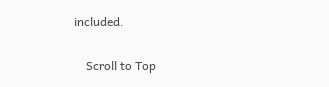included.

    Scroll to Top